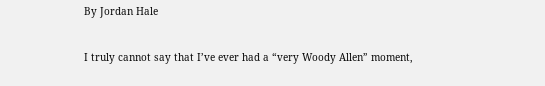By Jordan Hale

I truly cannot say that I’ve ever had a “very Woody Allen” moment,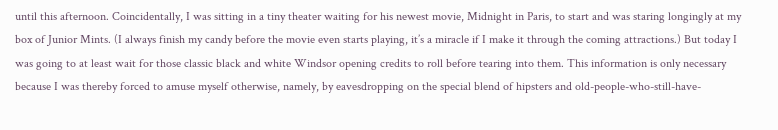until this afternoon. Coincidentally, I was sitting in a tiny theater waiting for his newest movie, Midnight in Paris, to start and was staring longingly at my box of Junior Mints. (I always finish my candy before the movie even starts playing, it’s a miracle if I make it through the coming attractions.) But today I was going to at least wait for those classic black and white Windsor opening credits to roll before tearing into them. This information is only necessary because I was thereby forced to amuse myself otherwise, namely, by eavesdropping on the special blend of hipsters and old-people-who-still-have-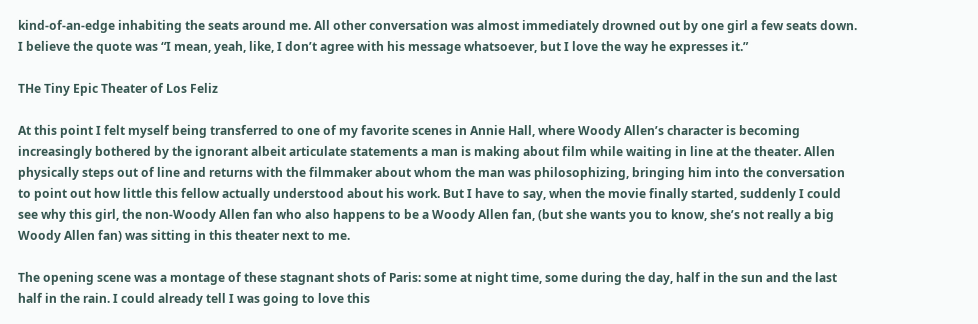kind-of-an-edge inhabiting the seats around me. All other conversation was almost immediately drowned out by one girl a few seats down. I believe the quote was “I mean, yeah, like, I don’t agree with his message whatsoever, but I love the way he expresses it.”

THe Tiny Epic Theater of Los Feliz

At this point I felt myself being transferred to one of my favorite scenes in Annie Hall, where Woody Allen’s character is becoming increasingly bothered by the ignorant albeit articulate statements a man is making about film while waiting in line at the theater. Allen physically steps out of line and returns with the filmmaker about whom the man was philosophizing, bringing him into the conversation to point out how little this fellow actually understood about his work. But I have to say, when the movie finally started, suddenly I could see why this girl, the non-Woody Allen fan who also happens to be a Woody Allen fan, (but she wants you to know, she’s not really a big Woody Allen fan) was sitting in this theater next to me.

The opening scene was a montage of these stagnant shots of Paris: some at night time, some during the day, half in the sun and the last half in the rain. I could already tell I was going to love this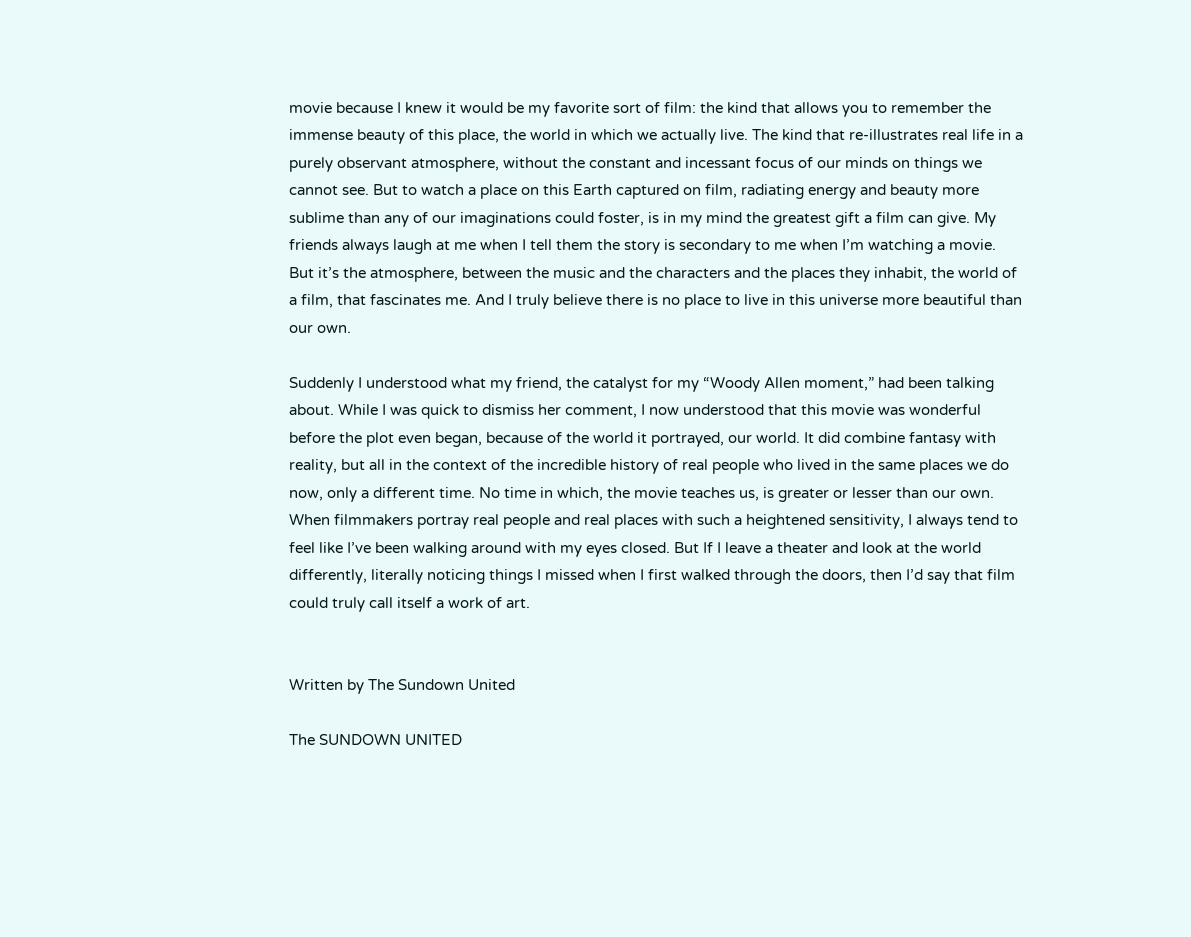movie because I knew it would be my favorite sort of film: the kind that allows you to remember the immense beauty of this place, the world in which we actually live. The kind that re-illustrates real life in a purely observant atmosphere, without the constant and incessant focus of our minds on things we cannot see. But to watch a place on this Earth captured on film, radiating energy and beauty more sublime than any of our imaginations could foster, is in my mind the greatest gift a film can give. My friends always laugh at me when I tell them the story is secondary to me when I’m watching a movie. But it’s the atmosphere, between the music and the characters and the places they inhabit, the world of a film, that fascinates me. And I truly believe there is no place to live in this universe more beautiful than our own.

Suddenly I understood what my friend, the catalyst for my “Woody Allen moment,” had been talking about. While I was quick to dismiss her comment, I now understood that this movie was wonderful before the plot even began, because of the world it portrayed, our world. It did combine fantasy with reality, but all in the context of the incredible history of real people who lived in the same places we do now, only a different time. No time in which, the movie teaches us, is greater or lesser than our own. When filmmakers portray real people and real places with such a heightened sensitivity, I always tend to feel like I’ve been walking around with my eyes closed. But If I leave a theater and look at the world differently, literally noticing things I missed when I first walked through the doors, then I’d say that film could truly call itself a work of art.


Written by The Sundown United

The SUNDOWN UNITED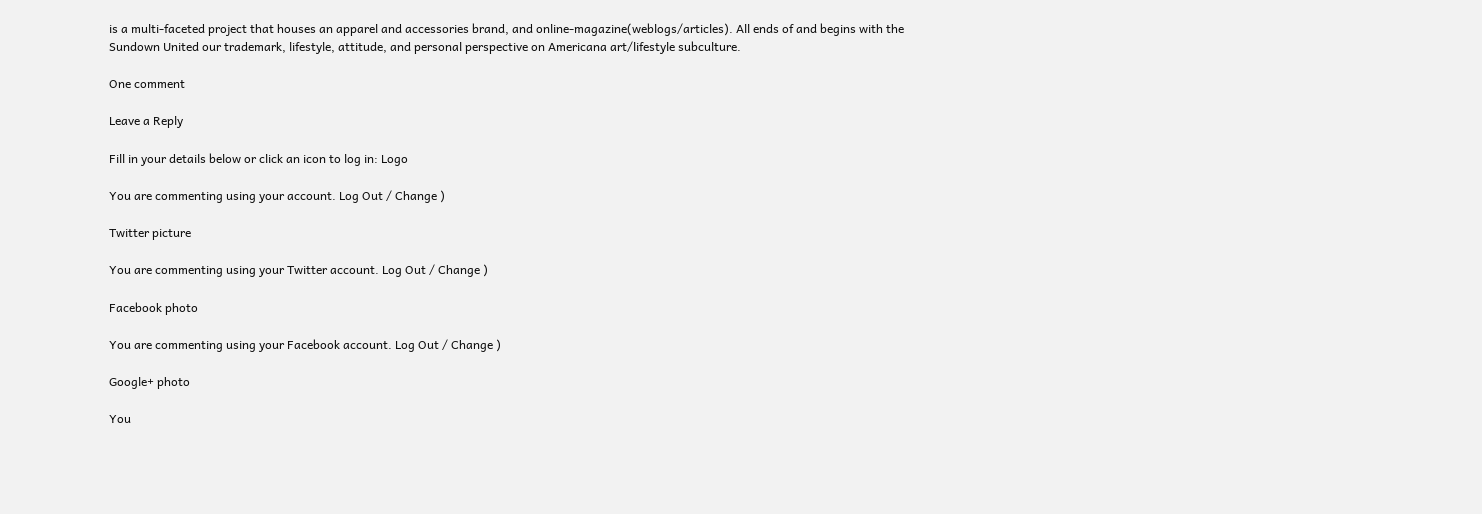is a multi-faceted project that houses an apparel and accessories brand, and online-magazine(weblogs/articles). All ends of and begins with the Sundown United our trademark, lifestyle, attitude, and personal perspective on Americana art/lifestyle subculture.

One comment

Leave a Reply

Fill in your details below or click an icon to log in: Logo

You are commenting using your account. Log Out / Change )

Twitter picture

You are commenting using your Twitter account. Log Out / Change )

Facebook photo

You are commenting using your Facebook account. Log Out / Change )

Google+ photo

You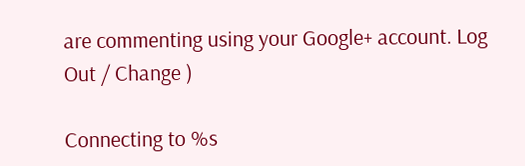are commenting using your Google+ account. Log Out / Change )

Connecting to %s